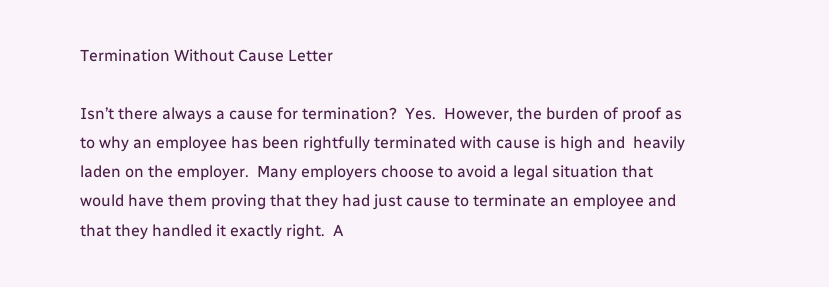Termination Without Cause Letter

Isn’t there always a cause for termination?  Yes.  However, the burden of proof as to why an employee has been rightfully terminated with cause is high and  heavily laden on the employer.  Many employers choose to avoid a legal situation that would have them proving that they had just cause to terminate an employee and that they handled it exactly right.  A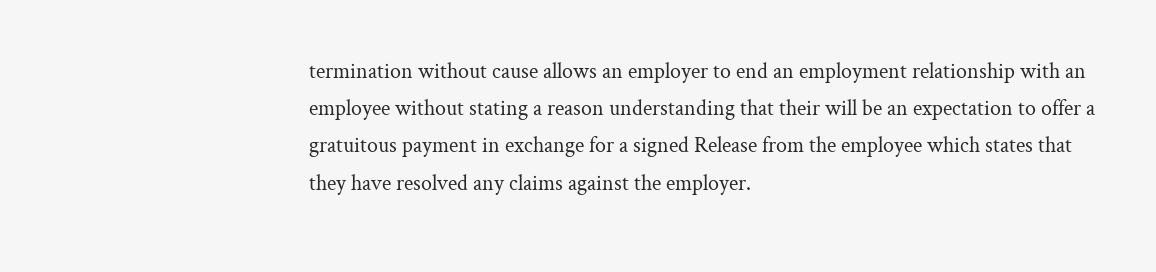termination without cause allows an employer to end an employment relationship with an employee without stating a reason understanding that their will be an expectation to offer a gratuitous payment in exchange for a signed Release from the employee which states that they have resolved any claims against the employer.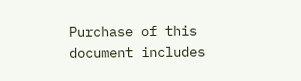Purchase of this document includes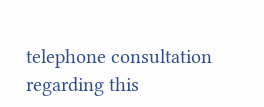telephone consultation regarding this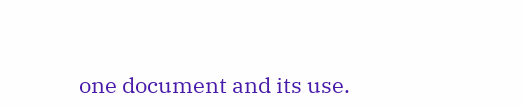one document and its use.